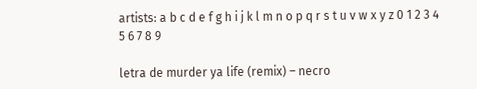artists: a b c d e f g h i j k l m n o p q r s t u v w x y z 0 1 2 3 4 5 6 7 8 9

letra de murder ya life (remix) – necro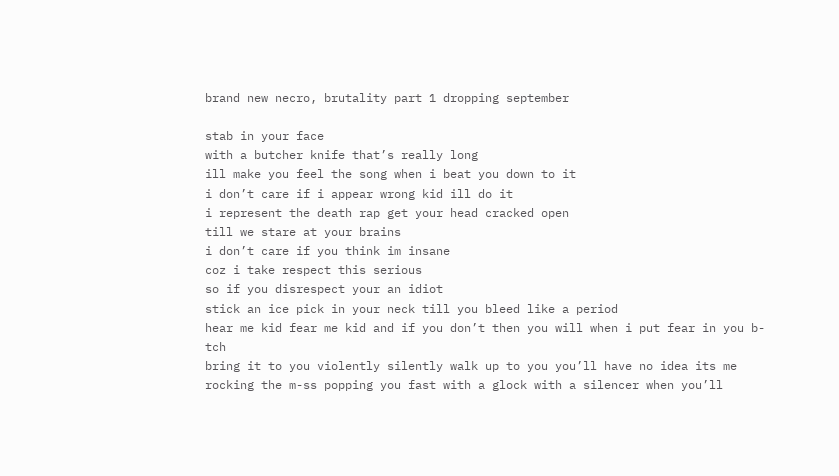brand new necro, brutality part 1 dropping september

stab in your face
with a butcher knife that’s really long
ill make you feel the song when i beat you down to it
i don’t care if i appear wrong kid ill do it
i represent the death rap get your head cracked open
till we stare at your brains
i don’t care if you think im insane
coz i take respect this serious
so if you disrespect your an idiot
stick an ice pick in your neck till you bleed like a period
hear me kid fear me kid and if you don’t then you will when i put fear in you b-tch
bring it to you violently silently walk up to you you’ll have no idea its me
rocking the m-ss popping you fast with a glock with a silencer when you’ll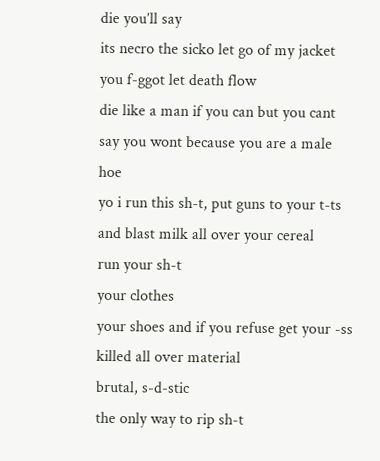die you’ll say
its necro the sicko let go of my jacket you f-ggot let death flow
die like a man if you can but you cant say you wont because you are a male hoe
yo i run this sh-t, put guns to your t-ts and blast milk all over your cereal
run your sh-t
your clothes
your shoes and if you refuse get your -ss killed all over material
brutal, s-d-stic
the only way to rip sh-t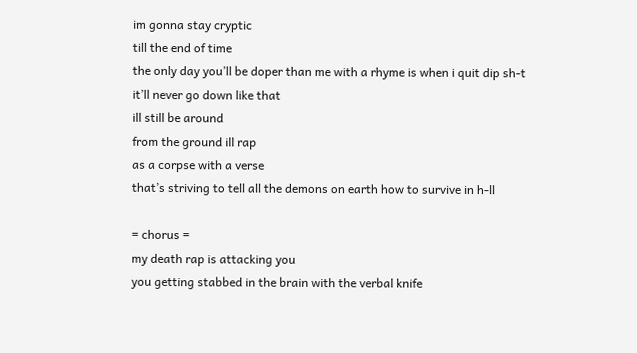im gonna stay cryptic
till the end of time
the only day you’ll be doper than me with a rhyme is when i quit dip sh-t
it’ll never go down like that
ill still be around
from the ground ill rap
as a corpse with a verse
that’s striving to tell all the demons on earth how to survive in h-ll

= chorus =
my death rap is attacking you
you getting stabbed in the brain with the verbal knife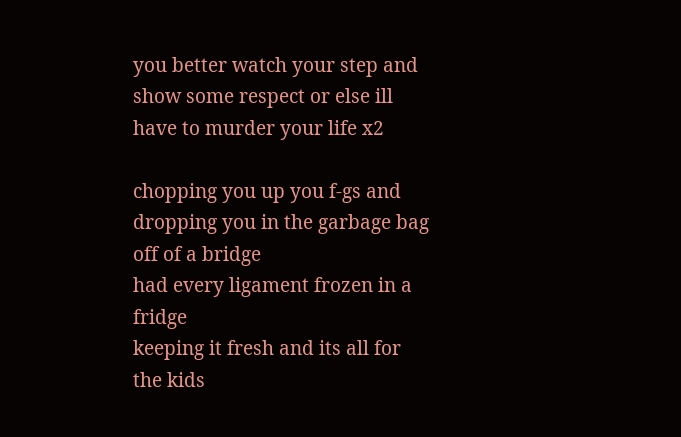you better watch your step and show some respect or else ill have to murder your life x2

chopping you up you f-gs and dropping you in the garbage bag off of a bridge
had every ligament frozen in a fridge
keeping it fresh and its all for the kids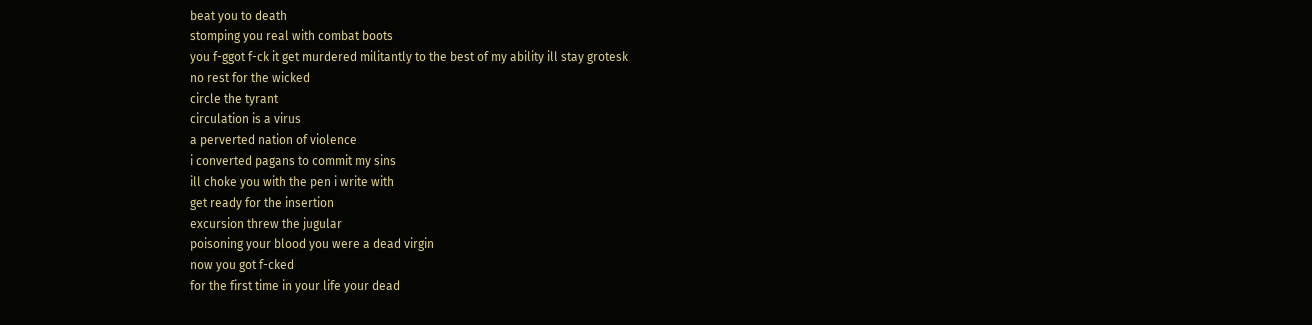beat you to death
stomping you real with combat boots
you f-ggot f-ck it get murdered militantly to the best of my ability ill stay grotesk
no rest for the wicked
circle the tyrant
circulation is a virus
a perverted nation of violence
i converted pagans to commit my sins
ill choke you with the pen i write with
get ready for the insertion
excursion threw the jugular
poisoning your blood you were a dead virgin
now you got f-cked
for the first time in your life your dead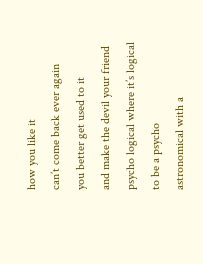how you like it
can’t come back ever again
you better get used to it
and make the devil your friend
psycho logical where it’s logical to be a psycho
astronomical with a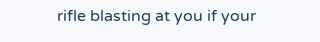rifle blasting at you if your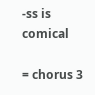-ss is comical

= chorus 3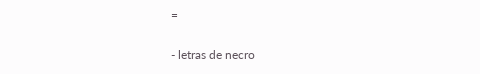=

- letras de necro